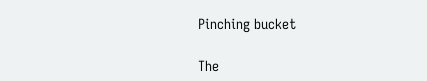Pinching bucket

The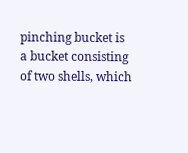pinching bucket is a bucket consisting of two shells, which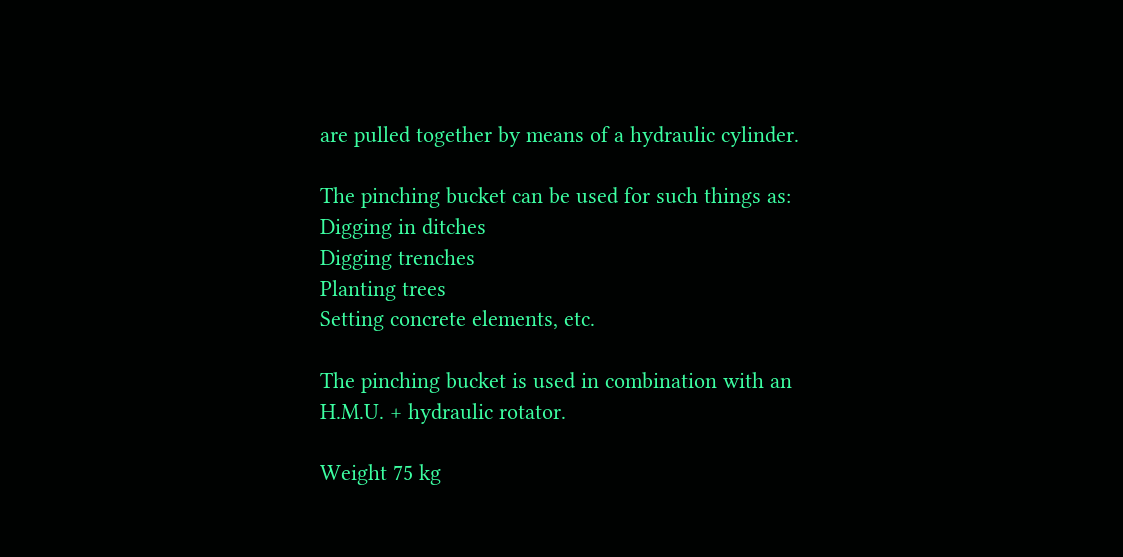are pulled together by means of a hydraulic cylinder.

The pinching bucket can be used for such things as:
Digging in ditches
Digging trenches
Planting trees
Setting concrete elements, etc.

The pinching bucket is used in combination with an H.M.U. + hydraulic rotator.

Weight 75 kg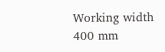Working width 400 mm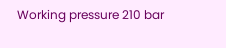Working pressure 210 bar